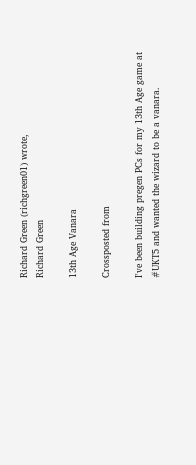Richard Green (richgreen01) wrote,
Richard Green

13th Age Vanara

Crossposted from

I've been building pregen PCs for my 13th Age game at #UKT5 and wanted the wizard to be a vanara.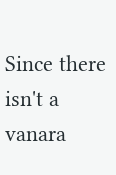Since there isn't a vanara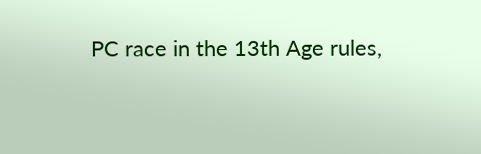PC race in the 13th Age rules,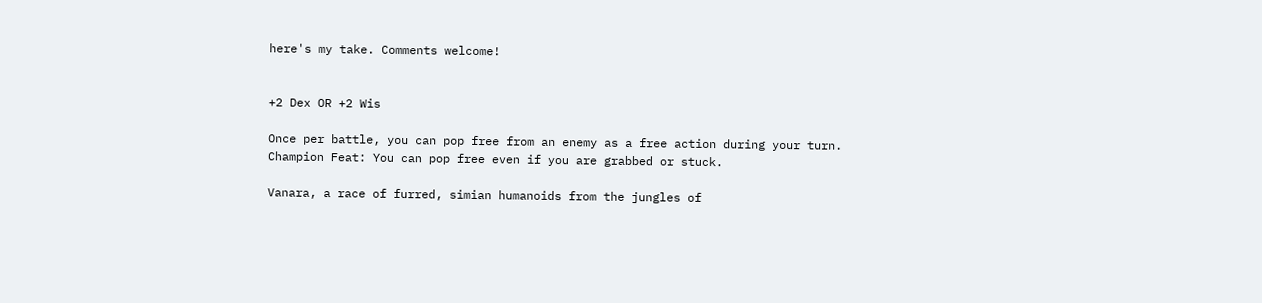here's my take. Comments welcome!


+2 Dex OR +2 Wis

Once per battle, you can pop free from an enemy as a free action during your turn.
Champion Feat: You can pop free even if you are grabbed or stuck.

Vanara, a race of furred, simian humanoids from the jungles of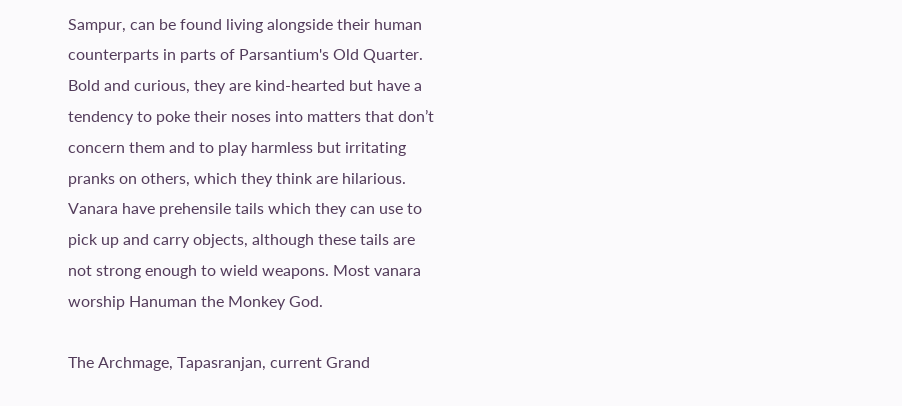Sampur, can be found living alongside their human counterparts in parts of Parsantium's Old Quarter. Bold and curious, they are kind-hearted but have a tendency to poke their noses into matters that don’t concern them and to play harmless but irritating pranks on others, which they think are hilarious. Vanara have prehensile tails which they can use to pick up and carry objects, although these tails are not strong enough to wield weapons. Most vanara worship Hanuman the Monkey God.

The Archmage, Tapasranjan, current Grand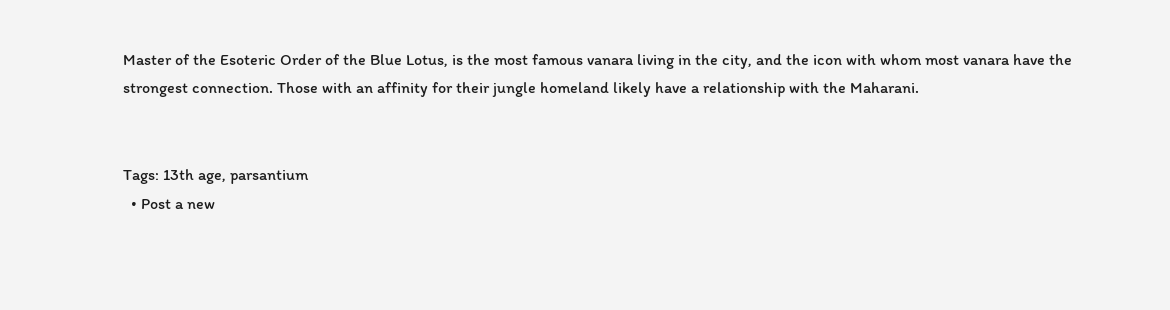Master of the Esoteric Order of the Blue Lotus, is the most famous vanara living in the city, and the icon with whom most vanara have the strongest connection. Those with an affinity for their jungle homeland likely have a relationship with the Maharani.


Tags: 13th age, parsantium
  • Post a new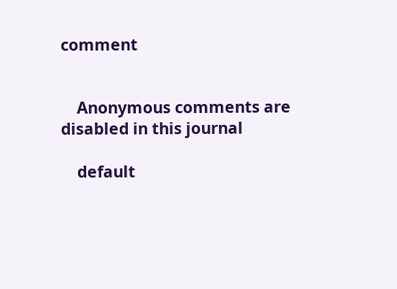comment


    Anonymous comments are disabled in this journal

    default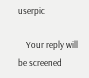userpic

    Your reply will be screened